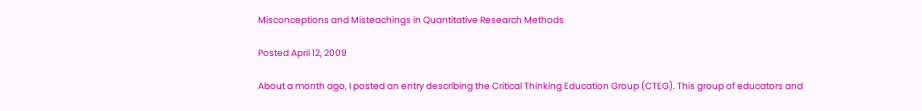Misconceptions and Misteachings in Quantitative Research Methods

Posted April 12, 2009

About a month ago, I posted an entry describing the Critical Thinking Education Group (CTEG). This group of educators and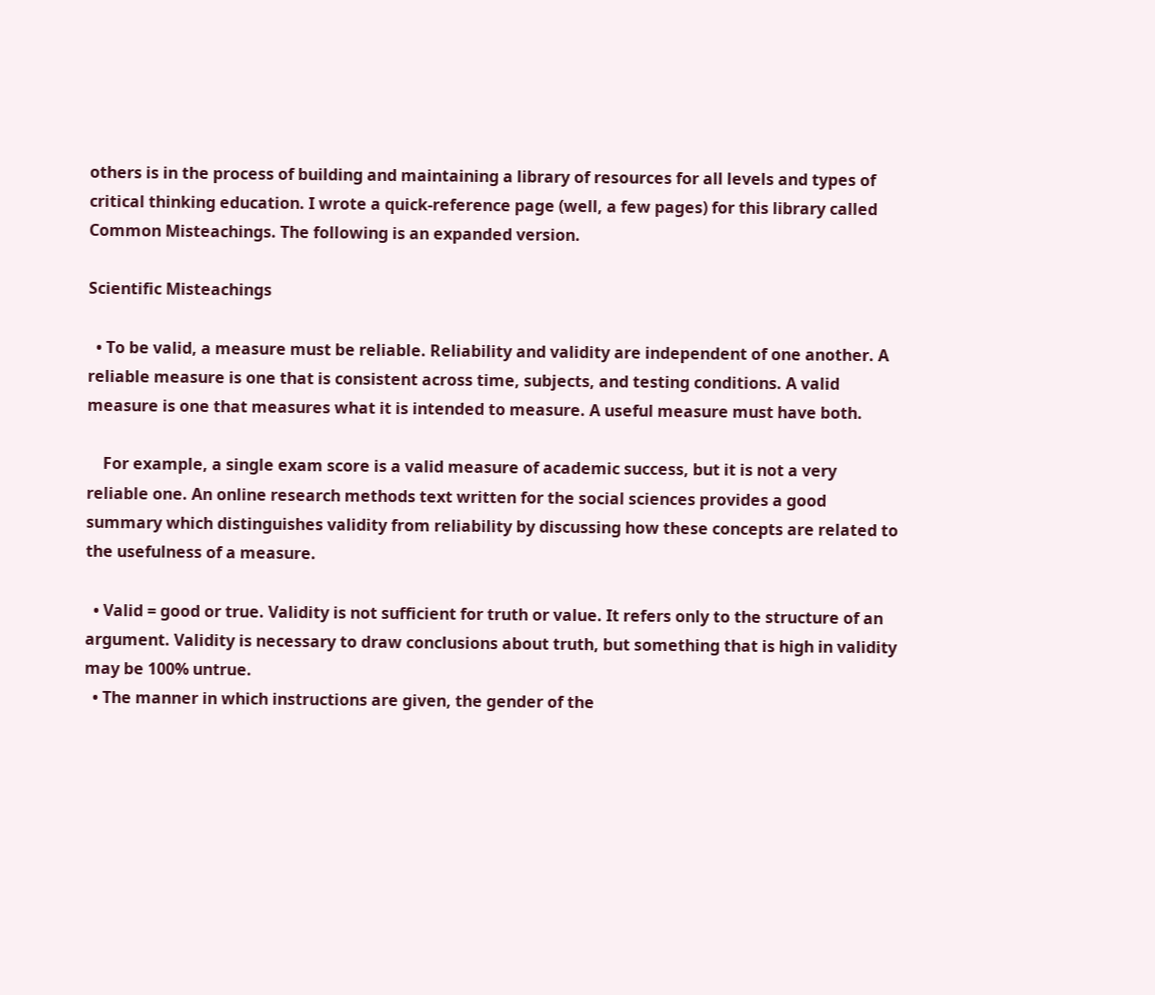others is in the process of building and maintaining a library of resources for all levels and types of critical thinking education. I wrote a quick-reference page (well, a few pages) for this library called Common Misteachings. The following is an expanded version.

Scientific Misteachings

  • To be valid, a measure must be reliable. Reliability and validity are independent of one another. A reliable measure is one that is consistent across time, subjects, and testing conditions. A valid measure is one that measures what it is intended to measure. A useful measure must have both.

    For example, a single exam score is a valid measure of academic success, but it is not a very reliable one. An online research methods text written for the social sciences provides a good summary which distinguishes validity from reliability by discussing how these concepts are related to the usefulness of a measure.

  • Valid = good or true. Validity is not sufficient for truth or value. It refers only to the structure of an argument. Validity is necessary to draw conclusions about truth, but something that is high in validity may be 100% untrue.
  • The manner in which instructions are given, the gender of the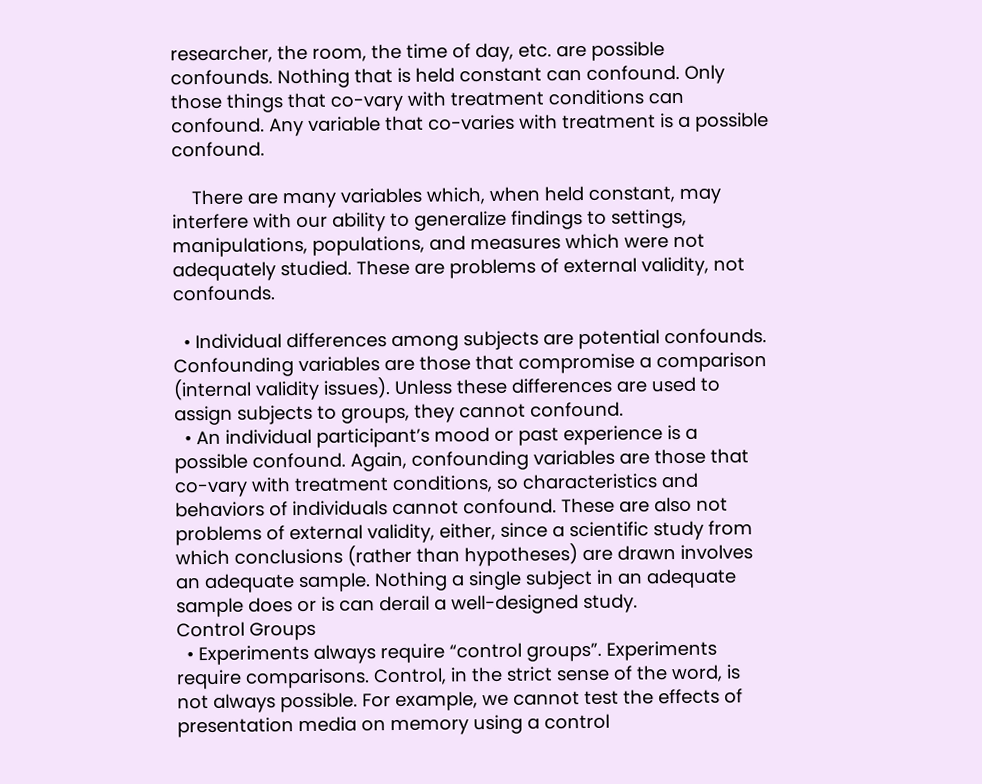researcher, the room, the time of day, etc. are possible confounds. Nothing that is held constant can confound. Only those things that co-vary with treatment conditions can confound. Any variable that co-varies with treatment is a possible confound.

    There are many variables which, when held constant, may interfere with our ability to generalize findings to settings, manipulations, populations, and measures which were not adequately studied. These are problems of external validity, not confounds.

  • Individual differences among subjects are potential confounds. Confounding variables are those that compromise a comparison (internal validity issues). Unless these differences are used to assign subjects to groups, they cannot confound.
  • An individual participant’s mood or past experience is a possible confound. Again, confounding variables are those that co-vary with treatment conditions, so characteristics and behaviors of individuals cannot confound. These are also not problems of external validity, either, since a scientific study from which conclusions (rather than hypotheses) are drawn involves an adequate sample. Nothing a single subject in an adequate sample does or is can derail a well-designed study.
Control Groups
  • Experiments always require “control groups”. Experiments require comparisons. Control, in the strict sense of the word, is not always possible. For example, we cannot test the effects of presentation media on memory using a control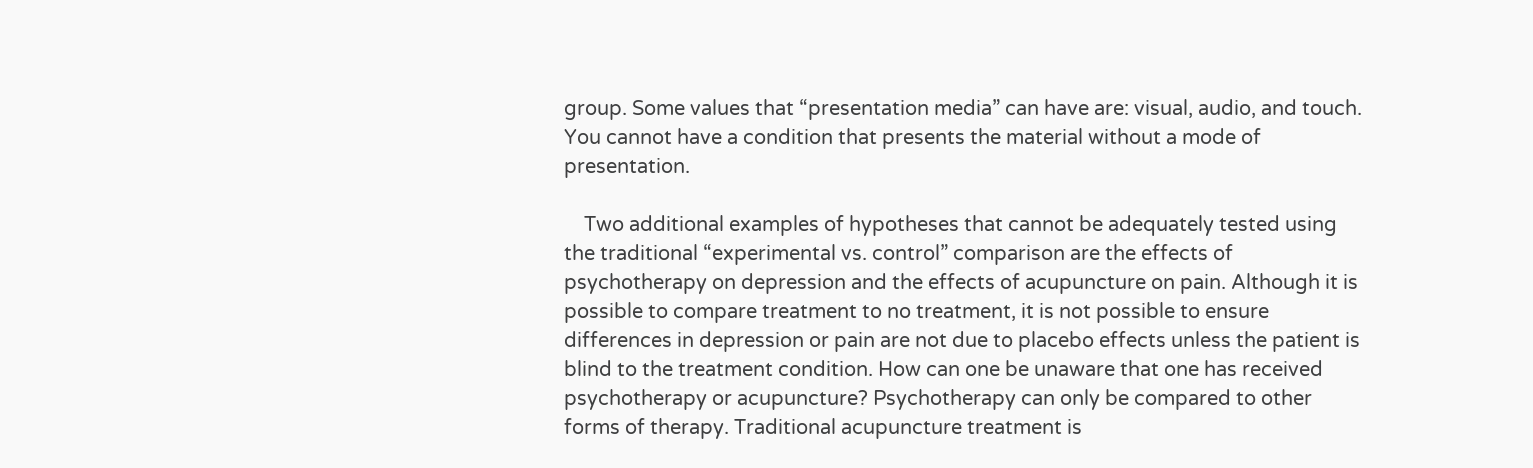group. Some values that “presentation media” can have are: visual, audio, and touch. You cannot have a condition that presents the material without a mode of presentation.

    Two additional examples of hypotheses that cannot be adequately tested using the traditional “experimental vs. control” comparison are the effects of psychotherapy on depression and the effects of acupuncture on pain. Although it is possible to compare treatment to no treatment, it is not possible to ensure differences in depression or pain are not due to placebo effects unless the patient is blind to the treatment condition. How can one be unaware that one has received psychotherapy or acupuncture? Psychotherapy can only be compared to other forms of therapy. Traditional acupuncture treatment is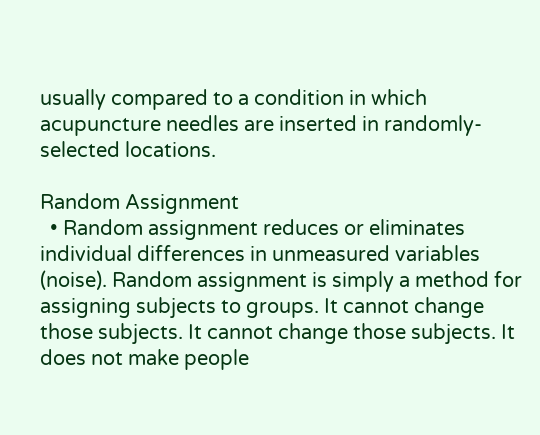usually compared to a condition in which acupuncture needles are inserted in randomly-selected locations.

Random Assignment
  • Random assignment reduces or eliminates individual differences in unmeasured variables (noise). Random assignment is simply a method for assigning subjects to groups. It cannot change those subjects. It cannot change those subjects. It does not make people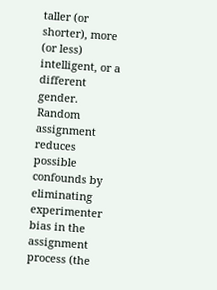taller (or shorter), more (or less) intelligent, or a different gender. Random assignment reduces possible confounds by eliminating experimenter bias in the assignment process (the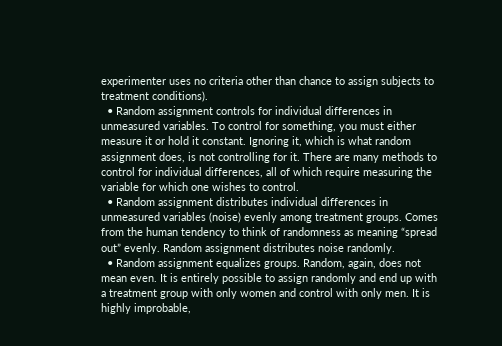experimenter uses no criteria other than chance to assign subjects to treatment conditions).
  • Random assignment controls for individual differences in unmeasured variables. To control for something, you must either measure it or hold it constant. Ignoring it, which is what random assignment does, is not controlling for it. There are many methods to control for individual differences, all of which require measuring the variable for which one wishes to control.
  • Random assignment distributes individual differences in unmeasured variables (noise) evenly among treatment groups. Comes from the human tendency to think of randomness as meaning “spread out” evenly. Random assignment distributes noise randomly.
  • Random assignment equalizes groups. Random, again, does not mean even. It is entirely possible to assign randomly and end up with a treatment group with only women and control with only men. It is highly improbable,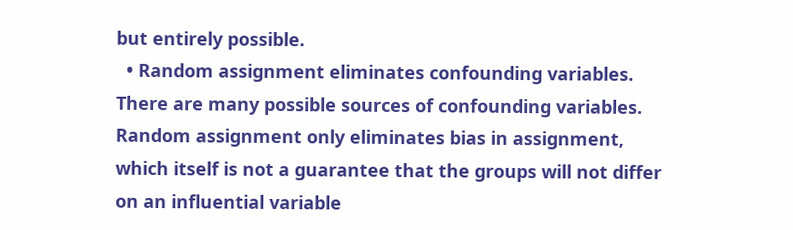but entirely possible.
  • Random assignment eliminates confounding variables. There are many possible sources of confounding variables. Random assignment only eliminates bias in assignment, which itself is not a guarantee that the groups will not differ on an influential variable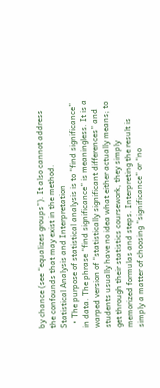by chance (see “equalizes groups”). It also cannot address the confounds that may exist in the method.
Statistical Analysis and Interpretation
  • The purpose of statistical analysis is to “find significance” in data. The phrase “find significance” is meaningless. It is a warped version of “statistically significant differences” and students usually have no idea what either actually means; to get through their statistics coursework, they simply memorized formulas and steps. Interpreting the result is simply a matter of choosing “significance” or “no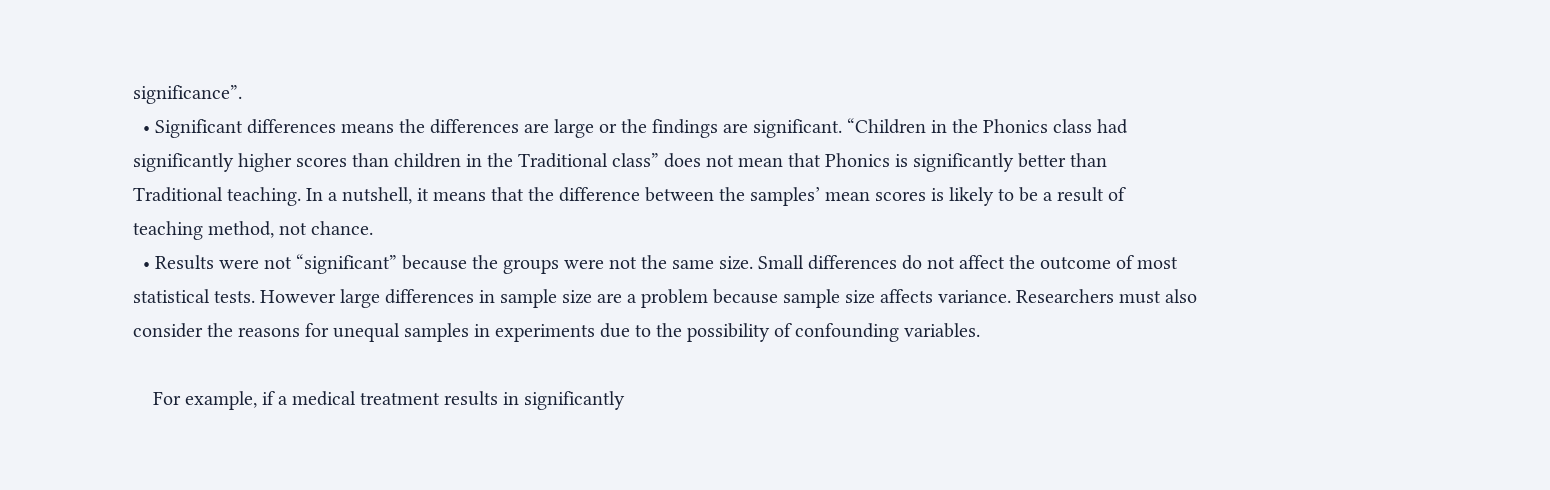significance”.
  • Significant differences means the differences are large or the findings are significant. “Children in the Phonics class had significantly higher scores than children in the Traditional class” does not mean that Phonics is significantly better than Traditional teaching. In a nutshell, it means that the difference between the samples’ mean scores is likely to be a result of teaching method, not chance.
  • Results were not “significant” because the groups were not the same size. Small differences do not affect the outcome of most statistical tests. However large differences in sample size are a problem because sample size affects variance. Researchers must also consider the reasons for unequal samples in experiments due to the possibility of confounding variables.

    For example, if a medical treatment results in significantly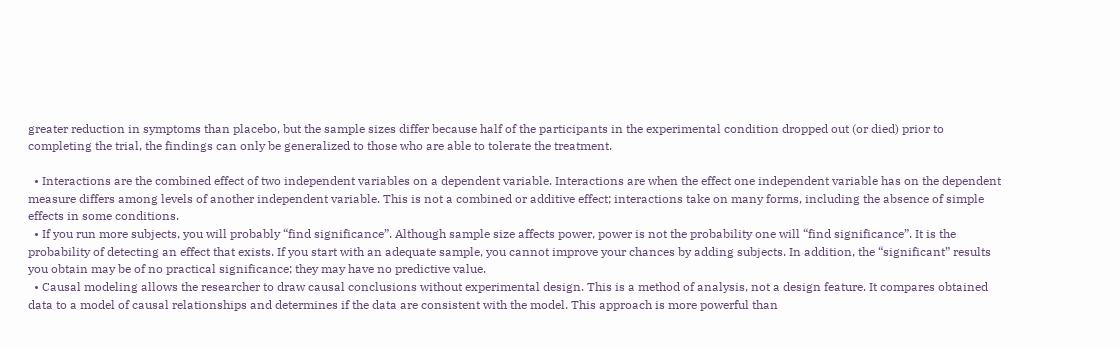greater reduction in symptoms than placebo, but the sample sizes differ because half of the participants in the experimental condition dropped out (or died) prior to completing the trial, the findings can only be generalized to those who are able to tolerate the treatment.

  • Interactions are the combined effect of two independent variables on a dependent variable. Interactions are when the effect one independent variable has on the dependent measure differs among levels of another independent variable. This is not a combined or additive effect; interactions take on many forms, including the absence of simple effects in some conditions.
  • If you run more subjects, you will probably “find significance”. Although sample size affects power, power is not the probability one will “find significance”. It is the probability of detecting an effect that exists. If you start with an adequate sample, you cannot improve your chances by adding subjects. In addition, the “significant” results you obtain may be of no practical significance; they may have no predictive value.
  • Causal modeling allows the researcher to draw causal conclusions without experimental design. This is a method of analysis, not a design feature. It compares obtained data to a model of causal relationships and determines if the data are consistent with the model. This approach is more powerful than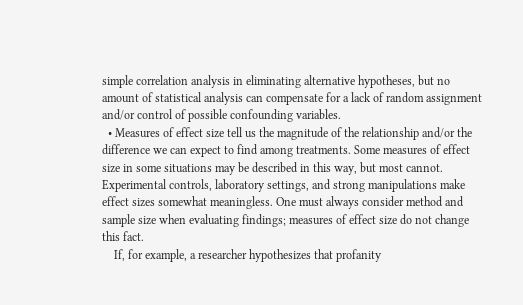simple correlation analysis in eliminating alternative hypotheses, but no amount of statistical analysis can compensate for a lack of random assignment and/or control of possible confounding variables.
  • Measures of effect size tell us the magnitude of the relationship and/or the difference we can expect to find among treatments. Some measures of effect size in some situations may be described in this way, but most cannot. Experimental controls, laboratory settings, and strong manipulations make effect sizes somewhat meaningless. One must always consider method and sample size when evaluating findings; measures of effect size do not change this fact.
    If, for example, a researcher hypothesizes that profanity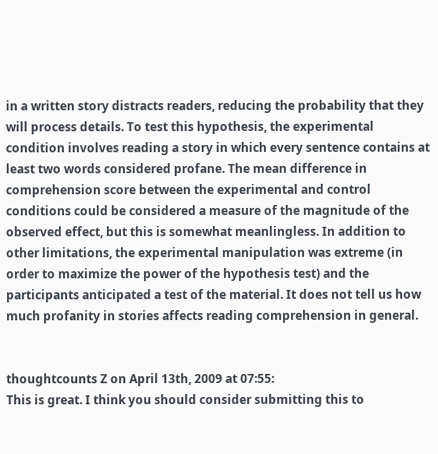in a written story distracts readers, reducing the probability that they will process details. To test this hypothesis, the experimental condition involves reading a story in which every sentence contains at least two words considered profane. The mean difference in comprehension score between the experimental and control conditions could be considered a measure of the magnitude of the observed effect, but this is somewhat meanlingless. In addition to other limitations, the experimental manipulation was extreme (in order to maximize the power of the hypothesis test) and the participants anticipated a test of the material. It does not tell us how much profanity in stories affects reading comprehension in general.


thoughtcounts Z on April 13th, 2009 at 07:55:
This is great. I think you should consider submitting this to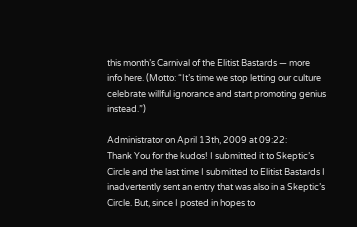this month’s Carnival of the Elitist Bastards — more info here. (Motto: “It’s time we stop letting our culture celebrate willful ignorance and start promoting genius instead.”)

Administrator on April 13th, 2009 at 09:22:
Thank You for the kudos! I submitted it to Skeptic’s Circle and the last time I submitted to Elitist Bastards I inadvertently sent an entry that was also in a Skeptic’s Circle. But, since I posted in hopes to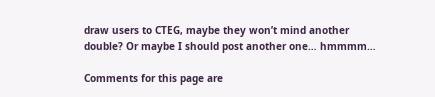draw users to CTEG, maybe they won’t mind another double? Or maybe I should post another one… hmmmm…

Comments for this page are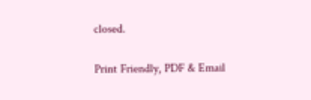closed.

Print Friendly, PDF & Email